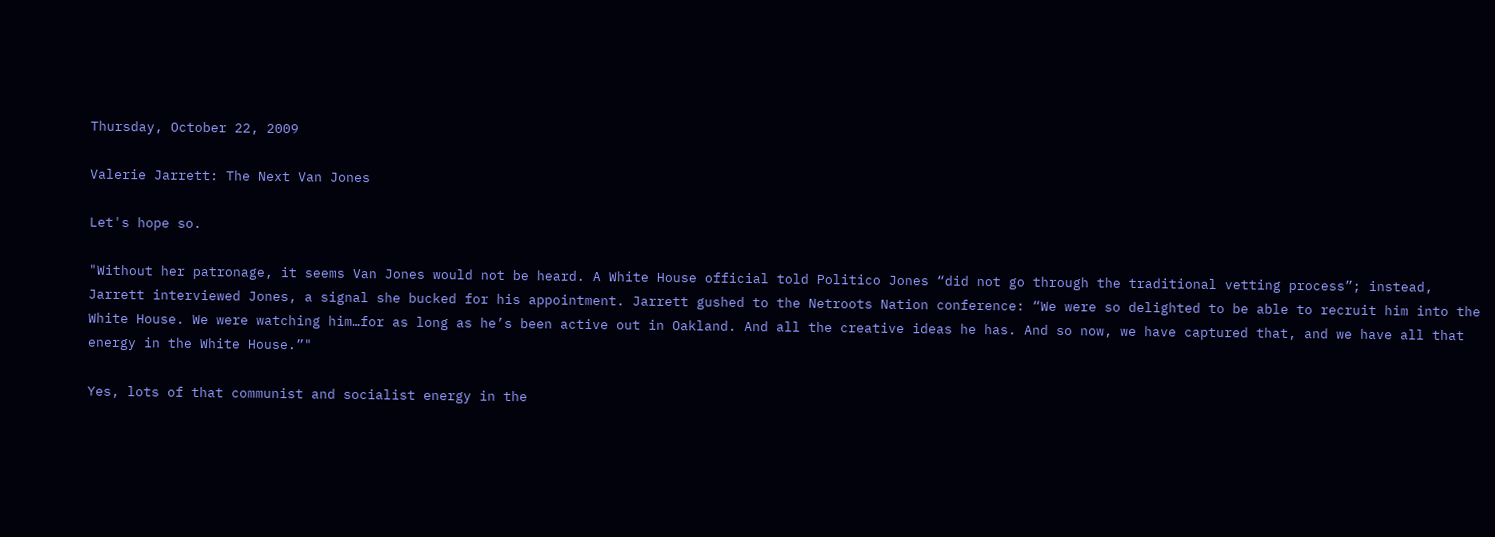Thursday, October 22, 2009

Valerie Jarrett: The Next Van Jones

Let's hope so.

"Without her patronage, it seems Van Jones would not be heard. A White House official told Politico Jones “did not go through the traditional vetting process”; instead, Jarrett interviewed Jones, a signal she bucked for his appointment. Jarrett gushed to the Netroots Nation conference: “We were so delighted to be able to recruit him into the White House. We were watching him…for as long as he’s been active out in Oakland. And all the creative ideas he has. And so now, we have captured that, and we have all that energy in the White House.”"

Yes, lots of that communist and socialist energy in the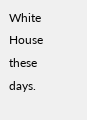White House these days.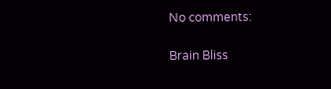No comments:

Brain Bliss